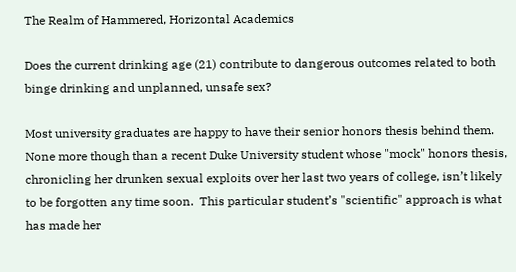The Realm of Hammered, Horizontal Academics

Does the current drinking age (21) contribute to dangerous outcomes related to both binge drinking and unplanned, unsafe sex?

Most university graduates are happy to have their senior honors thesis behind them. None more though than a recent Duke University student whose "mock" honors thesis, chronicling her drunken sexual exploits over her last two years of college, isn’t likely to be forgotten any time soon.  This particular student’s "scientific" approach is what has made her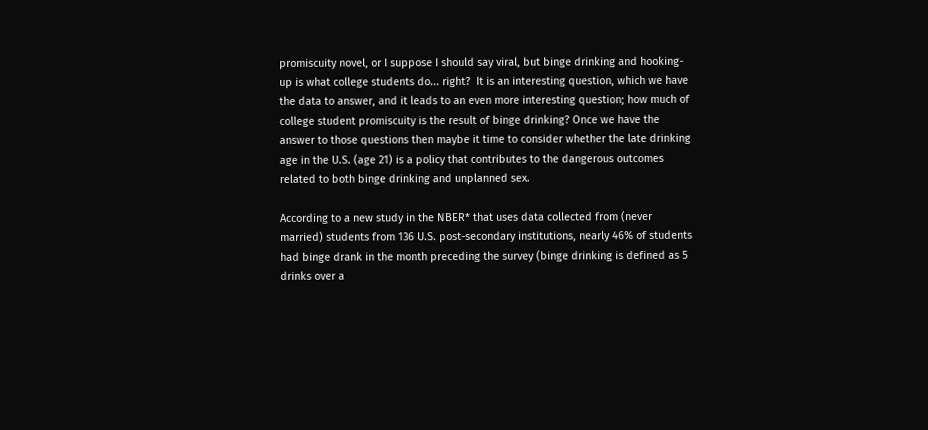promiscuity novel, or I suppose I should say viral, but binge drinking and hooking-up is what college students do... right?  It is an interesting question, which we have the data to answer, and it leads to an even more interesting question; how much of college student promiscuity is the result of binge drinking? Once we have the answer to those questions then maybe it time to consider whether the late drinking age in the U.S. (age 21) is a policy that contributes to the dangerous outcomes related to both binge drinking and unplanned sex.

According to a new study in the NBER* that uses data collected from (never married) students from 136 U.S. post-secondary institutions, nearly 46% of students had binge drank in the month preceding the survey (binge drinking is defined as 5 drinks over a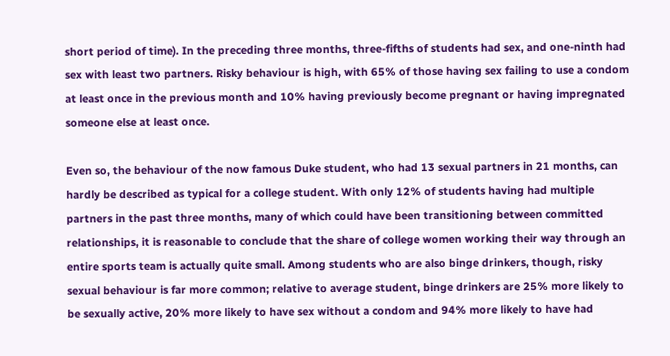short period of time). In the preceding three months, three-fifths of students had sex, and one-ninth had sex with least two partners. Risky behaviour is high, with 65% of those having sex failing to use a condom at least once in the previous month and 10% having previously become pregnant or having impregnated someone else at least once.

Even so, the behaviour of the now famous Duke student, who had 13 sexual partners in 21 months, can hardly be described as typical for a college student. With only 12% of students having had multiple partners in the past three months, many of which could have been transitioning between committed relationships, it is reasonable to conclude that the share of college women working their way through an entire sports team is actually quite small. Among students who are also binge drinkers, though, risky sexual behaviour is far more common; relative to average student, binge drinkers are 25% more likely to be sexually active, 20% more likely to have sex without a condom and 94% more likely to have had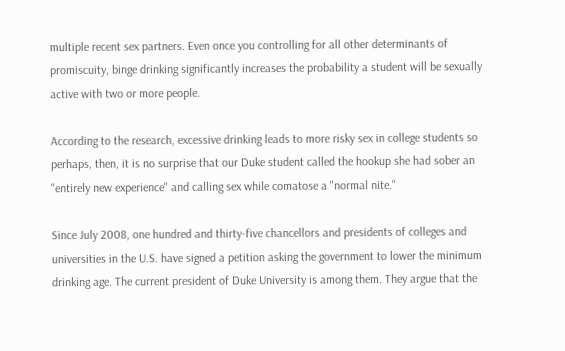multiple recent sex partners. Even once you controlling for all other determinants of promiscuity, binge drinking significantly increases the probability a student will be sexually active with two or more people.

According to the research, excessive drinking leads to more risky sex in college students so perhaps, then, it is no surprise that our Duke student called the hookup she had sober an "entirely new experience" and calling sex while comatose a "normal nite."

Since July 2008, one hundred and thirty-five chancellors and presidents of colleges and universities in the U.S. have signed a petition asking the government to lower the minimum drinking age. The current president of Duke University is among them. They argue that the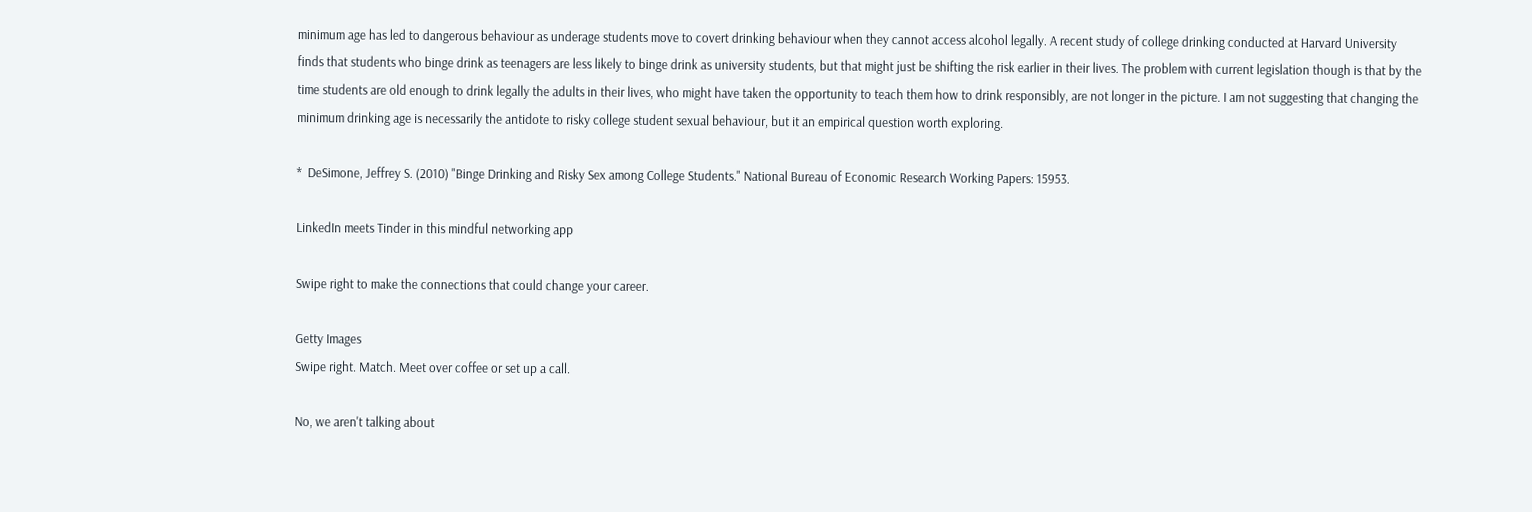minimum age has led to dangerous behaviour as underage students move to covert drinking behaviour when they cannot access alcohol legally. A recent study of college drinking conducted at Harvard University finds that students who binge drink as teenagers are less likely to binge drink as university students, but that might just be shifting the risk earlier in their lives. The problem with current legislation though is that by the time students are old enough to drink legally the adults in their lives, who might have taken the opportunity to teach them how to drink responsibly, are not longer in the picture. I am not suggesting that changing the minimum drinking age is necessarily the antidote to risky college student sexual behaviour, but it an empirical question worth exploring.

*  DeSimone, Jeffrey S. (2010) "Binge Drinking and Risky Sex among College Students." National Bureau of Economic Research Working Papers: 15953.

LinkedIn meets Tinder in this mindful networking app

Swipe right to make the connections that could change your career.

Getty Images
Swipe right. Match. Meet over coffee or set up a call.

No, we aren't talking about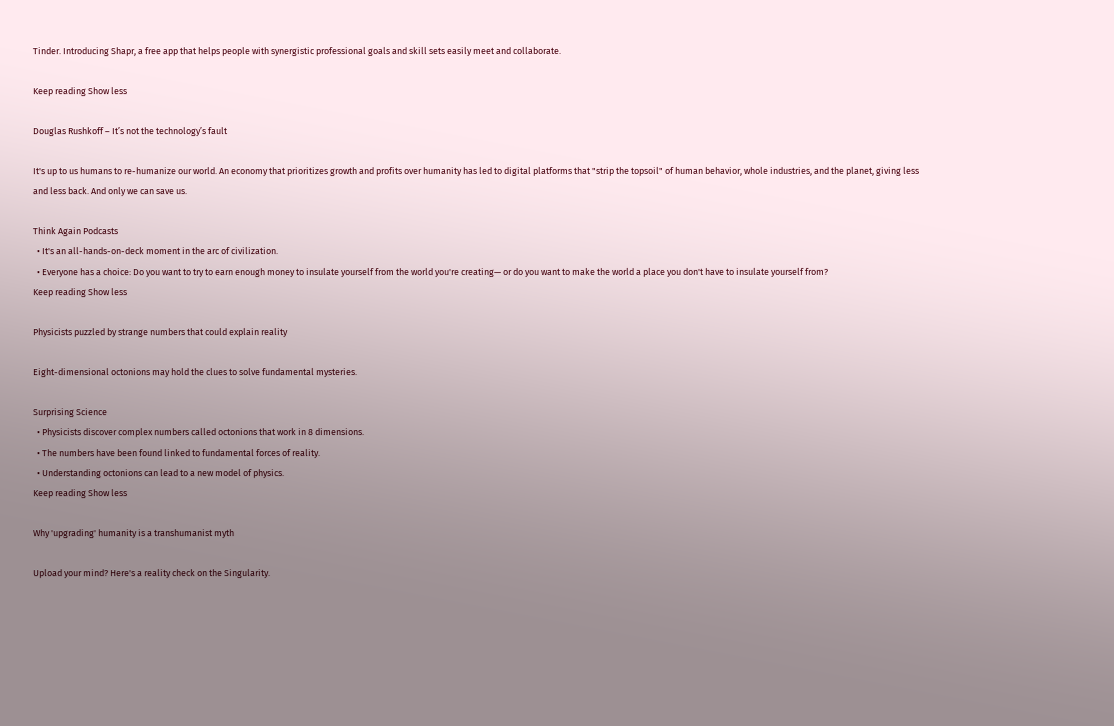Tinder. Introducing Shapr, a free app that helps people with synergistic professional goals and skill sets easily meet and collaborate.

Keep reading Show less

Douglas Rushkoff – It’s not the technology’s fault

It's up to us humans to re-humanize our world. An economy that prioritizes growth and profits over humanity has led to digital platforms that "strip the topsoil" of human behavior, whole industries, and the planet, giving less and less back. And only we can save us.

Think Again Podcasts
  • It's an all-hands-on-deck moment in the arc of civilization.
  • Everyone has a choice: Do you want to try to earn enough money to insulate yourself from the world you're creating— or do you want to make the world a place you don't have to insulate yourself from?
Keep reading Show less

Physicists puzzled by strange numbers that could explain reality

Eight-dimensional octonions may hold the clues to solve fundamental mysteries.

Surprising Science
  • Physicists discover complex numbers called octonions that work in 8 dimensions.
  • The numbers have been found linked to fundamental forces of reality.
  • Understanding octonions can lead to a new model of physics.
Keep reading Show less

Why 'upgrading' humanity is a transhumanist myth

Upload your mind? Here's a reality check on the Singularity.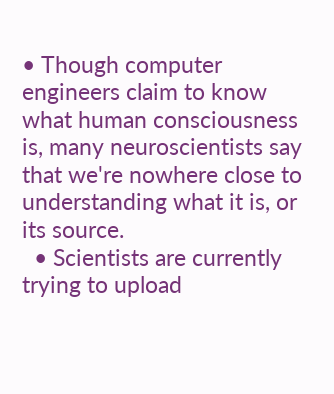• Though computer engineers claim to know what human consciousness is, many neuroscientists say that we're nowhere close to understanding what it is, or its source.
  • Scientists are currently trying to upload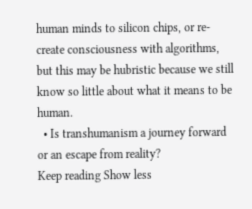human minds to silicon chips, or re-create consciousness with algorithms, but this may be hubristic because we still know so little about what it means to be human.
  • Is transhumanism a journey forward or an escape from reality?
Keep reading Show less